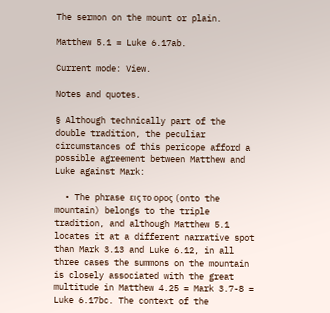The sermon on the mount or plain.

Matthew 5.1 = Luke 6.17ab.

Current mode: View.

Notes and quotes.

§ Although technically part of the double tradition, the peculiar circumstances of this pericope afford a possible agreement between Matthew and Luke against Mark:

  • The phrase εις το ορος (onto the mountain) belongs to the triple tradition, and although Matthew 5.1 locates it at a different narrative spot than Mark 3.13 and Luke 6.12, in all three cases the summons on the mountain is closely associated with the great multitude in Matthew 4.25 = Mark 3.7-8 = Luke 6.17bc. The context of the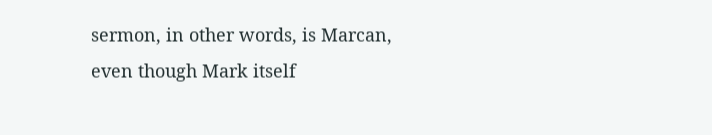sermon, in other words, is Marcan, even though Mark itself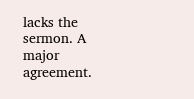lacks the sermon. A major agreement.